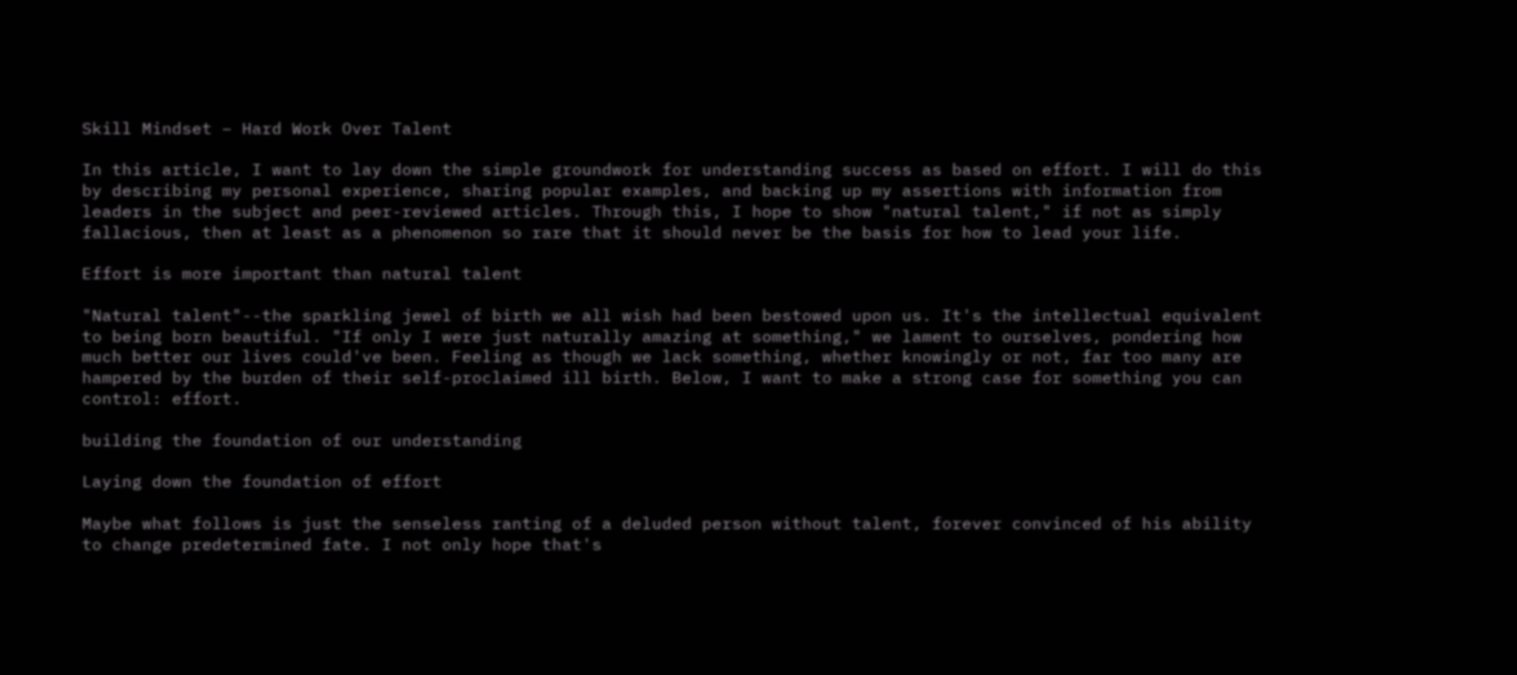Skill Mindset – Hard Work Over Talent

In this article, I want to lay down the simple groundwork for understanding success as based on effort. I will do this by describing my personal experience, sharing popular examples, and backing up my assertions with information from leaders in the subject and peer-reviewed articles. Through this, I hope to show "natural talent," if not as simply fallacious, then at least as a phenomenon so rare that it should never be the basis for how to lead your life.

Effort is more important than natural talent

"Natural talent"--the sparkling jewel of birth we all wish had been bestowed upon us. It's the intellectual equivalent to being born beautiful. "If only I were just naturally amazing at something," we lament to ourselves, pondering how much better our lives could've been. Feeling as though we lack something, whether knowingly or not, far too many are hampered by the burden of their self-proclaimed ill birth. Below, I want to make a strong case for something you can control: effort.

building the foundation of our understanding

Laying down the foundation of effort

Maybe what follows is just the senseless ranting of a deluded person without talent, forever convinced of his ability to change predetermined fate. I not only hope that's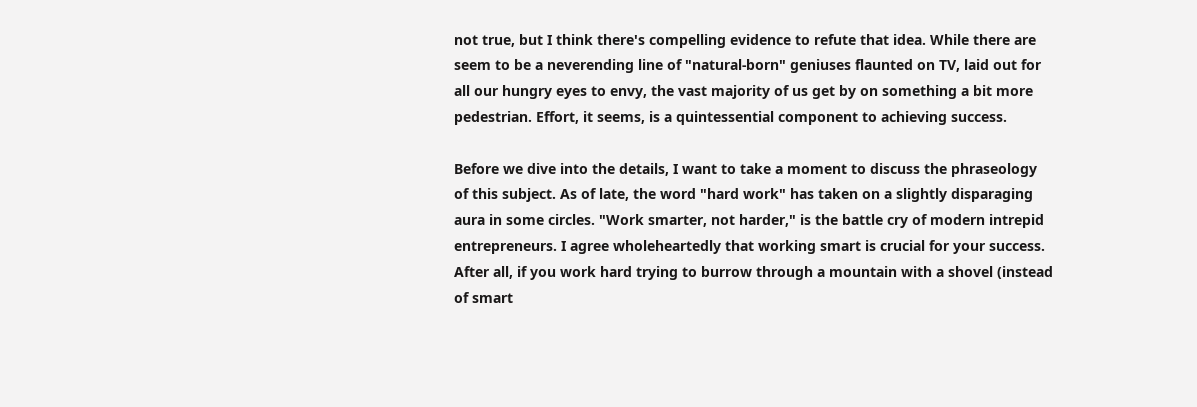not true, but I think there's compelling evidence to refute that idea. While there are seem to be a neverending line of "natural-born" geniuses flaunted on TV, laid out for all our hungry eyes to envy, the vast majority of us get by on something a bit more pedestrian. Effort, it seems, is a quintessential component to achieving success.

Before we dive into the details, I want to take a moment to discuss the phraseology of this subject. As of late, the word "hard work" has taken on a slightly disparaging aura in some circles. "Work smarter, not harder," is the battle cry of modern intrepid entrepreneurs. I agree wholeheartedly that working smart is crucial for your success. After all, if you work hard trying to burrow through a mountain with a shovel (instead of smart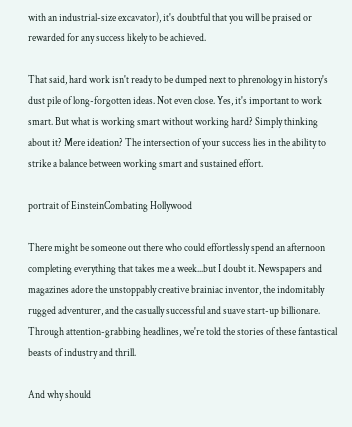with an industrial-size excavator), it's doubtful that you will be praised or rewarded for any success likely to be achieved.

That said, hard work isn't ready to be dumped next to phrenology in history's dust pile of long-forgotten ideas. Not even close. Yes, it's important to work smart. But what is working smart without working hard? Simply thinking about it? Mere ideation? The intersection of your success lies in the ability to strike a balance between working smart and sustained effort.

portrait of EinsteinCombating Hollywood

There might be someone out there who could effortlessly spend an afternoon completing everything that takes me a week...but I doubt it. Newspapers and magazines adore the unstoppably creative brainiac inventor, the indomitably rugged adventurer, and the casually successful and suave start-up billionare. Through attention-grabbing headlines, we're told the stories of these fantastical beasts of industry and thrill.

And why should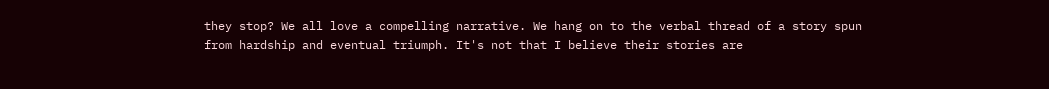they stop? We all love a compelling narrative. We hang on to the verbal thread of a story spun from hardship and eventual triumph. It's not that I believe their stories are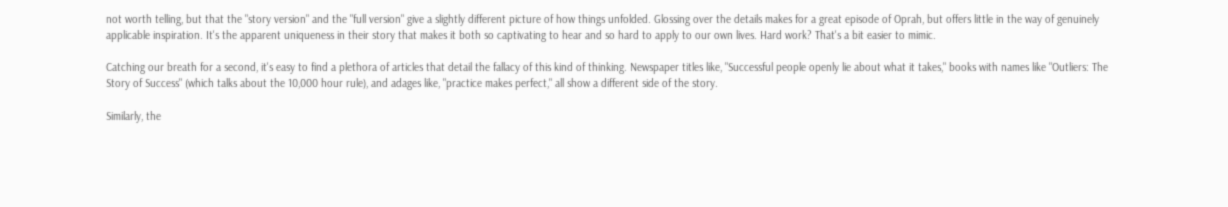not worth telling, but that the "story version" and the "full version" give a slightly different picture of how things unfolded. Glossing over the details makes for a great episode of Oprah, but offers little in the way of genuinely applicable inspiration. It's the apparent uniqueness in their story that makes it both so captivating to hear and so hard to apply to our own lives. Hard work? That's a bit easier to mimic.

Catching our breath for a second, it's easy to find a plethora of articles that detail the fallacy of this kind of thinking. Newspaper titles like, "Successful people openly lie about what it takes," books with names like "Outliers: The Story of Success" (which talks about the 10,000 hour rule), and adages like, "practice makes perfect," all show a different side of the story.

Similarly, the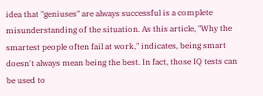idea that "geniuses" are always successful is a complete misunderstanding of the situation. As this article, "Why the smartest people often fail at work," indicates, being smart doesn't always mean being the best. In fact, those IQ tests can be used to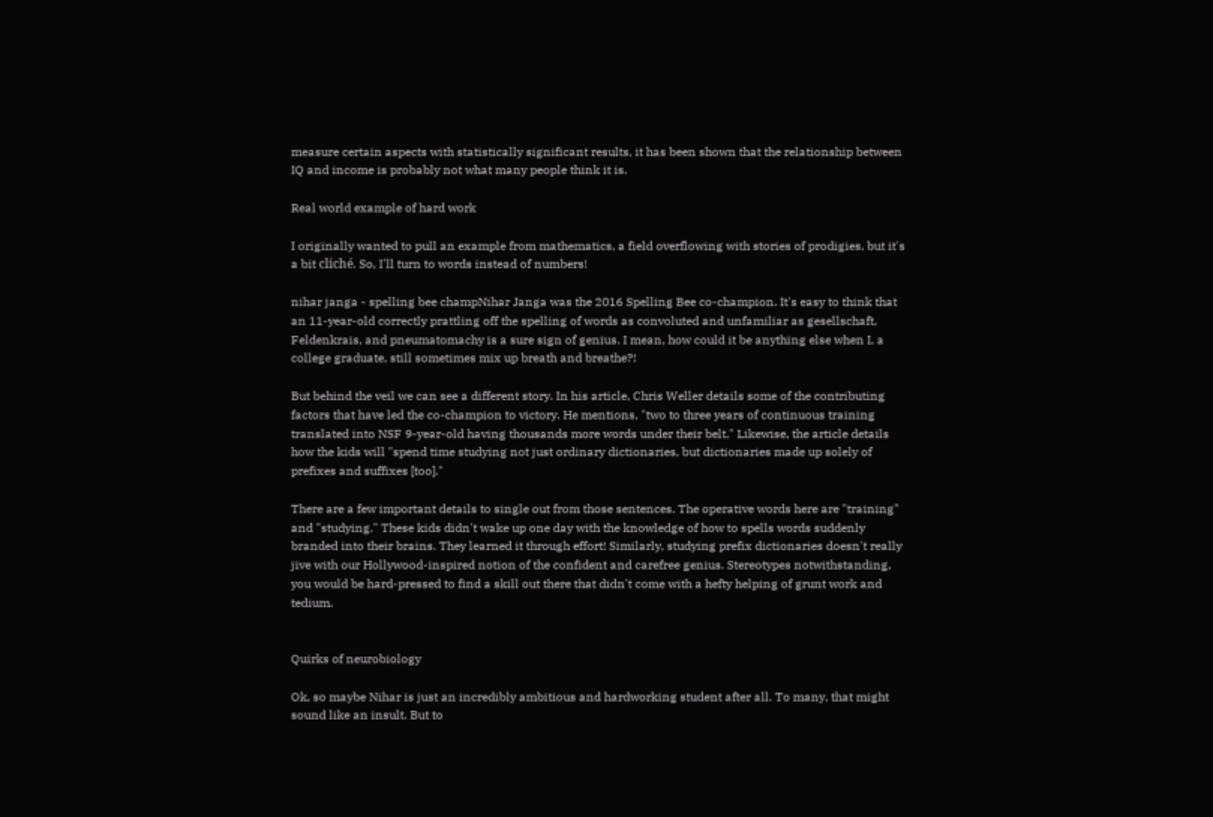measure certain aspects with statistically significant results, it has been shown that the relationship between IQ and income is probably not what many people think it is.

Real world example of hard work

I originally wanted to pull an example from mathematics, a field overflowing with stories of prodigies, but it's a bit cliché. So, I'll turn to words instead of numbers!

nihar janga - spelling bee champNihar Janga was the 2016 Spelling Bee co-champion. It's easy to think that an 11-year-old correctly prattling off the spelling of words as convoluted and unfamiliar as gesellschaft, Feldenkrais, and pneumatomachy is a sure sign of genius. I mean, how could it be anything else when I, a college graduate, still sometimes mix up breath and breathe?!

But behind the veil we can see a different story. In his article, Chris Weller details some of the contributing factors that have led the co-champion to victory. He mentions, "two to three years of continuous training translated into NSF 9-year-old having thousands more words under their belt." Likewise, the article details how the kids will "spend time studying not just ordinary dictionaries, but dictionaries made up solely of prefixes and suffixes [too]."

There are a few important details to single out from those sentences. The operative words here are "training" and "studying." These kids didn't wake up one day with the knowledge of how to spells words suddenly branded into their brains. They learned it through effort! Similarly, studying prefix dictionaries doesn't really jive with our Hollywood-inspired notion of the confident and carefree genius. Stereotypes notwithstanding, you would be hard-pressed to find a skill out there that didn't come with a hefty helping of grunt work and tedium.


Quirks of neurobiology

Ok, so maybe Nihar is just an incredibly ambitious and hardworking student after all. To many, that might sound like an insult. But to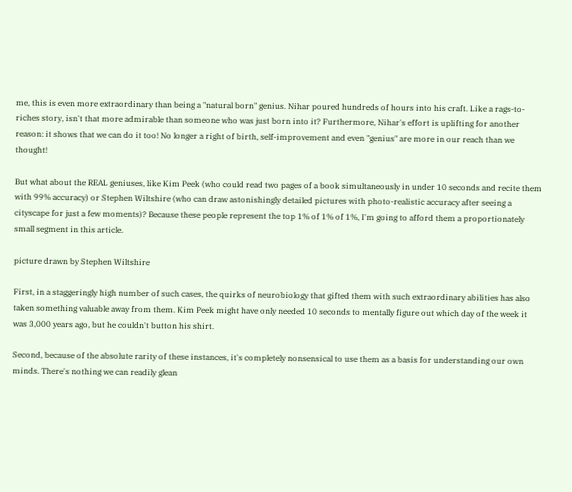me, this is even more extraordinary than being a "natural born" genius. Nihar poured hundreds of hours into his craft. Like a rags-to-riches story, isn't that more admirable than someone who was just born into it? Furthermore, Nihar's effort is uplifting for another reason: it shows that we can do it too! No longer a right of birth, self-improvement and even "genius" are more in our reach than we thought!

But what about the REAL geniuses, like Kim Peek (who could read two pages of a book simultaneously in under 10 seconds and recite them with 99% accuracy) or Stephen Wiltshire (who can draw astonishingly detailed pictures with photo-realistic accuracy after seeing a cityscape for just a few moments)? Because these people represent the top 1% of 1% of 1%, I'm going to afford them a proportionately small segment in this article.

picture drawn by Stephen Wiltshire

First, in a staggeringly high number of such cases, the quirks of neurobiology that gifted them with such extraordinary abilities has also taken something valuable away from them. Kim Peek might have only needed 10 seconds to mentally figure out which day of the week it was 3,000 years ago, but he couldn't button his shirt.

Second, because of the absolute rarity of these instances, it's completely nonsensical to use them as a basis for understanding our own minds. There's nothing we can readily glean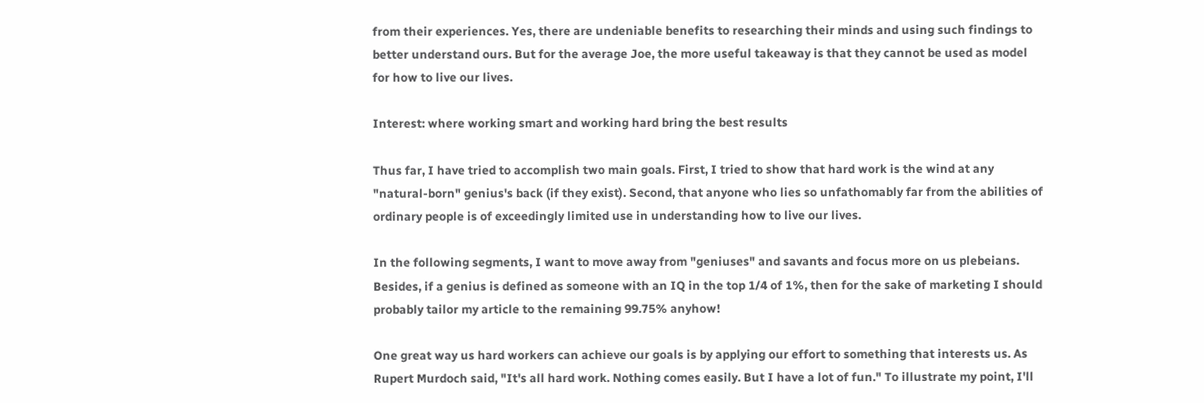from their experiences. Yes, there are undeniable benefits to researching their minds and using such findings to better understand ours. But for the average Joe, the more useful takeaway is that they cannot be used as model for how to live our lives.

Interest: where working smart and working hard bring the best results

Thus far, I have tried to accomplish two main goals. First, I tried to show that hard work is the wind at any "natural-born" genius's back (if they exist). Second, that anyone who lies so unfathomably far from the abilities of ordinary people is of exceedingly limited use in understanding how to live our lives.

In the following segments, I want to move away from "geniuses" and savants and focus more on us plebeians. Besides, if a genius is defined as someone with an IQ in the top 1/4 of 1%, then for the sake of marketing I should probably tailor my article to the remaining 99.75% anyhow!

One great way us hard workers can achieve our goals is by applying our effort to something that interests us. As Rupert Murdoch said, "It's all hard work. Nothing comes easily. But I have a lot of fun." To illustrate my point, I'll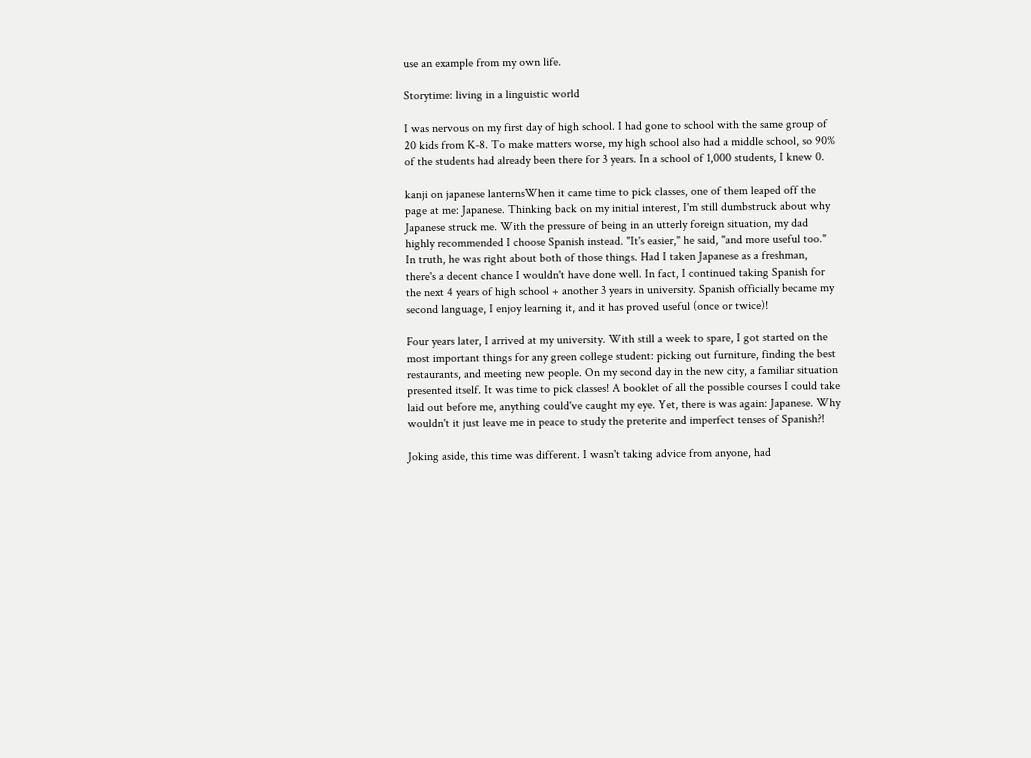use an example from my own life.

Storytime: living in a linguistic world

I was nervous on my first day of high school. I had gone to school with the same group of 20 kids from K-8. To make matters worse, my high school also had a middle school, so 90% of the students had already been there for 3 years. In a school of 1,000 students, I knew 0.

kanji on japanese lanternsWhen it came time to pick classes, one of them leaped off the page at me: Japanese. Thinking back on my initial interest, I'm still dumbstruck about why Japanese struck me. With the pressure of being in an utterly foreign situation, my dad highly recommended I choose Spanish instead. "It's easier," he said, "and more useful too." In truth, he was right about both of those things. Had I taken Japanese as a freshman, there's a decent chance I wouldn't have done well. In fact, I continued taking Spanish for the next 4 years of high school + another 3 years in university. Spanish officially became my second language, I enjoy learning it, and it has proved useful (once or twice)!

Four years later, I arrived at my university. With still a week to spare, I got started on the most important things for any green college student: picking out furniture, finding the best restaurants, and meeting new people. On my second day in the new city, a familiar situation presented itself. It was time to pick classes! A booklet of all the possible courses I could take laid out before me, anything could've caught my eye. Yet, there is was again: Japanese. Why wouldn't it just leave me in peace to study the preterite and imperfect tenses of Spanish?!

Joking aside, this time was different. I wasn't taking advice from anyone, had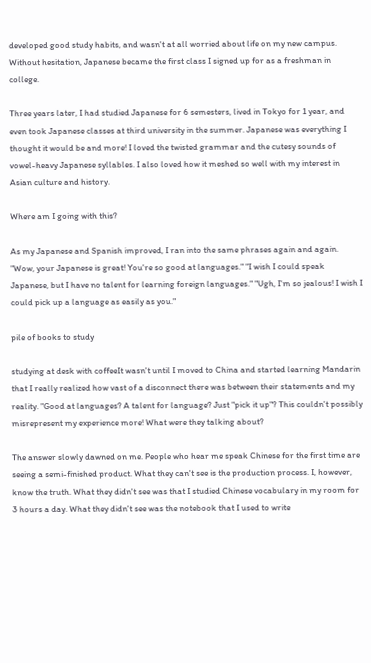developed good study habits, and wasn't at all worried about life on my new campus. Without hesitation, Japanese became the first class I signed up for as a freshman in college.

Three years later, I had studied Japanese for 6 semesters, lived in Tokyo for 1 year, and even took Japanese classes at third university in the summer. Japanese was everything I thought it would be and more! I loved the twisted grammar and the cutesy sounds of vowel-heavy Japanese syllables. I also loved how it meshed so well with my interest in Asian culture and history.

Where am I going with this?

As my Japanese and Spanish improved, I ran into the same phrases again and again. "Wow, your Japanese is great! You're so good at languages." "I wish I could speak Japanese, but I have no talent for learning foreign languages." "Ugh, I'm so jealous! I wish I could pick up a language as easily as you."

pile of books to study

studying at desk with coffeeIt wasn't until I moved to China and started learning Mandarin that I really realized how vast of a disconnect there was between their statements and my reality. "Good at languages? A talent for language? Just "pick it up"? This couldn't possibly misrepresent my experience more! What were they talking about?

The answer slowly dawned on me. People who hear me speak Chinese for the first time are seeing a semi-finished product. What they can't see is the production process. I, however, know the truth. What they didn't see was that I studied Chinese vocabulary in my room for 3 hours a day. What they didn't see was the notebook that I used to write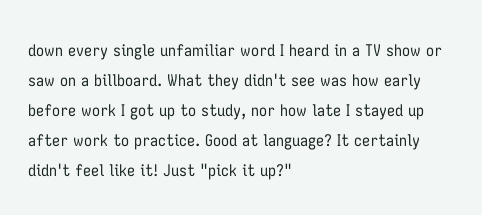down every single unfamiliar word I heard in a TV show or saw on a billboard. What they didn't see was how early before work I got up to study, nor how late I stayed up after work to practice. Good at language? It certainly didn't feel like it! Just "pick it up?"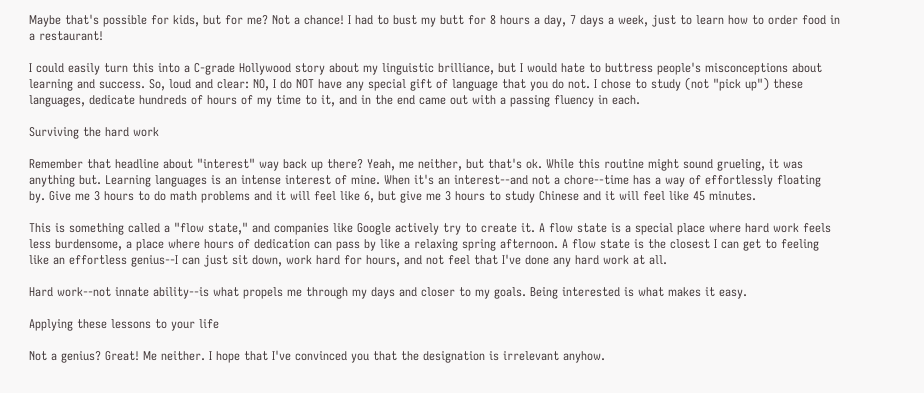Maybe that's possible for kids, but for me? Not a chance! I had to bust my butt for 8 hours a day, 7 days a week, just to learn how to order food in a restaurant!

I could easily turn this into a C-grade Hollywood story about my linguistic brilliance, but I would hate to buttress people's misconceptions about learning and success. So, loud and clear: NO, I do NOT have any special gift of language that you do not. I chose to study (not "pick up") these languages, dedicate hundreds of hours of my time to it, and in the end came out with a passing fluency in each.

Surviving the hard work

Remember that headline about "interest" way back up there? Yeah, me neither, but that's ok. While this routine might sound grueling, it was anything but. Learning languages is an intense interest of mine. When it's an interest--and not a chore--time has a way of effortlessly floating by. Give me 3 hours to do math problems and it will feel like 6, but give me 3 hours to study Chinese and it will feel like 45 minutes.

This is something called a "flow state," and companies like Google actively try to create it. A flow state is a special place where hard work feels less burdensome, a place where hours of dedication can pass by like a relaxing spring afternoon. A flow state is the closest I can get to feeling like an effortless genius--I can just sit down, work hard for hours, and not feel that I've done any hard work at all.

Hard work--not innate ability--is what propels me through my days and closer to my goals. Being interested is what makes it easy.

Applying these lessons to your life

Not a genius? Great! Me neither. I hope that I've convinced you that the designation is irrelevant anyhow.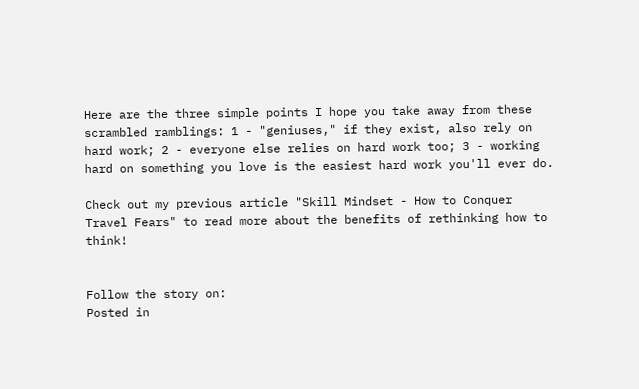Here are the three simple points I hope you take away from these scrambled ramblings: 1 - "geniuses," if they exist, also rely on hard work; 2 - everyone else relies on hard work too; 3 - working hard on something you love is the easiest hard work you'll ever do.

Check out my previous article "Skill Mindset - How to Conquer Travel Fears" to read more about the benefits of rethinking how to think!


Follow the story on:
Posted in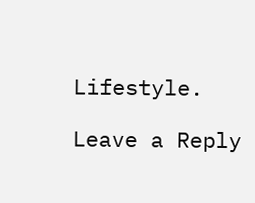Lifestyle.

Leave a Reply